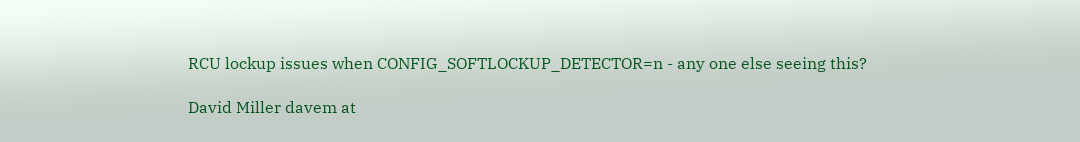RCU lockup issues when CONFIG_SOFTLOCKUP_DETECTOR=n - any one else seeing this?

David Miller davem at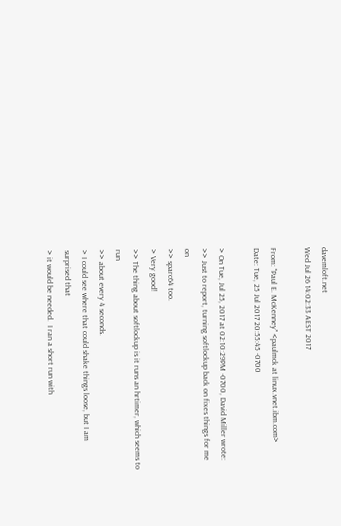davemloft.net
Wed Jul 26 14:02:33 AEST 2017

From: "Paul E. McKenney" <paulmck at linux.vnet.ibm.com>
Date: Tue, 25 Jul 2017 20:55:45 -0700

> On Tue, Jul 25, 2017 at 02:10:29PM -0700, David Miller wrote:
>> Just to report, turning softlockup back on fixes things for me on
>> sparc64 too.
> Very good!
>> The thing about softlockup is it runs an hrtimer, which seems to run
>> about every 4 seconds.
> I could see where that could shake things loose, but I am surprised that
> it would be needed.  I ran a short run with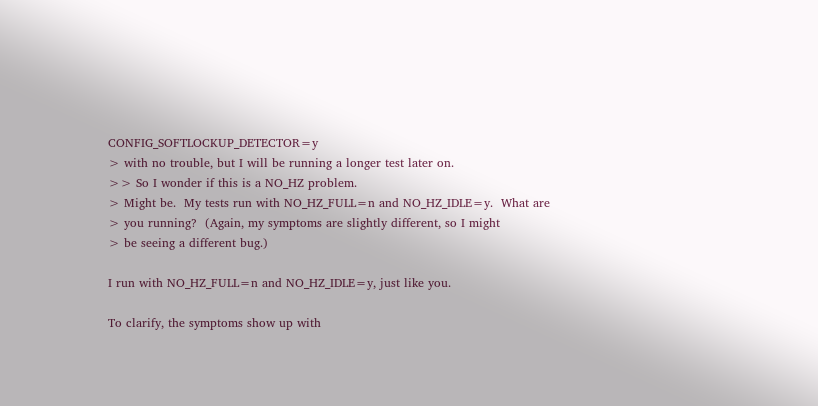CONFIG_SOFTLOCKUP_DETECTOR=y
> with no trouble, but I will be running a longer test later on.
>> So I wonder if this is a NO_HZ problem.
> Might be.  My tests run with NO_HZ_FULL=n and NO_HZ_IDLE=y.  What are
> you running?  (Again, my symptoms are slightly different, so I might
> be seeing a different bug.)

I run with NO_HZ_FULL=n and NO_HZ_IDLE=y, just like you.

To clarify, the symptoms show up with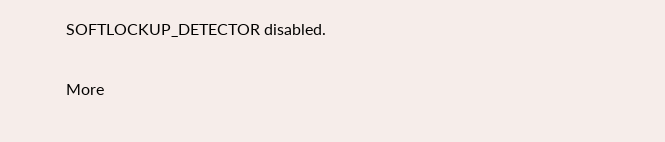SOFTLOCKUP_DETECTOR disabled.

More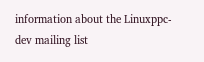information about the Linuxppc-dev mailing list